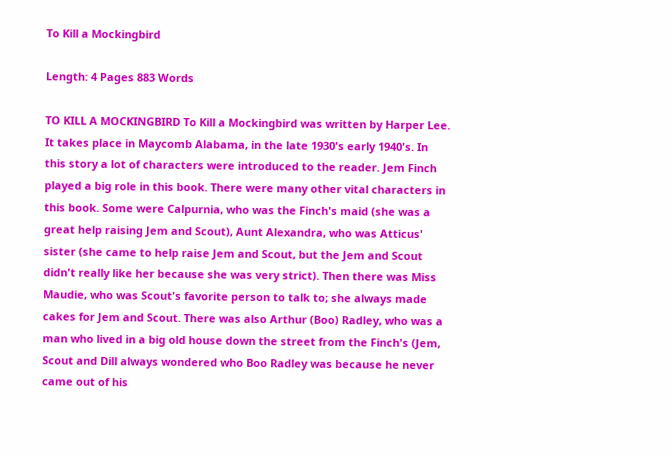To Kill a Mockingbird

Length: 4 Pages 883 Words

TO KILL A MOCKINGBIRD To Kill a Mockingbird was written by Harper Lee. It takes place in Maycomb Alabama, in the late 1930's early 1940's. In this story a lot of characters were introduced to the reader. Jem Finch played a big role in this book. There were many other vital characters in this book. Some were Calpurnia, who was the Finch's maid (she was a great help raising Jem and Scout), Aunt Alexandra, who was Atticus' sister (she came to help raise Jem and Scout, but the Jem and Scout didn't really like her because she was very strict). Then there was Miss Maudie, who was Scout's favorite person to talk to; she always made cakes for Jem and Scout. There was also Arthur (Boo) Radley, who was a man who lived in a big old house down the street from the Finch's (Jem, Scout and Dill always wondered who Boo Radley was because he never came out of his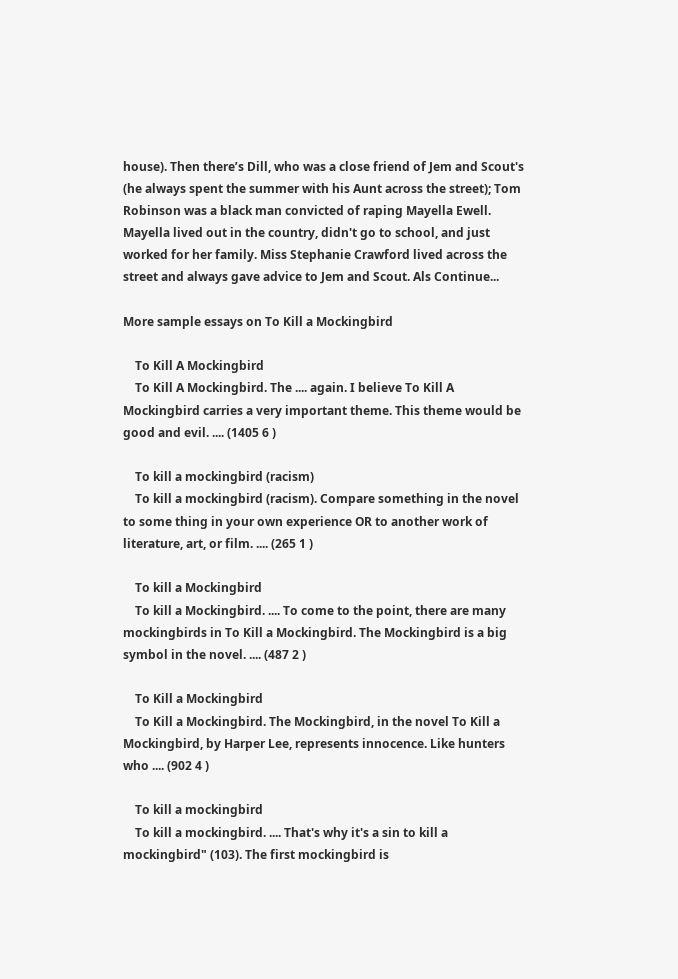house). Then there’s Dill, who was a close friend of Jem and Scout's (he always spent the summer with his Aunt across the street); Tom Robinson was a black man convicted of raping Mayella Ewell. Mayella lived out in the country, didn't go to school, and just worked for her family. Miss Stephanie Crawford lived across the street and always gave advice to Jem and Scout. Als Continue...

More sample essays on To Kill a Mockingbird

    To Kill A Mockingbird
    To Kill A Mockingbird. The .... again. I believe To Kill A Mockingbird carries a very important theme. This theme would be good and evil. .... (1405 6 )

    To kill a mockingbird (racism)
    To kill a mockingbird (racism). Compare something in the novel to some thing in your own experience OR to another work of literature, art, or film. .... (265 1 )

    To kill a Mockingbird
    To kill a Mockingbird. .... To come to the point, there are many mockingbirds in To Kill a Mockingbird. The Mockingbird is a big symbol in the novel. .... (487 2 )

    To Kill a Mockingbird
    To Kill a Mockingbird. The Mockingbird, in the novel To Kill a Mockingbird, by Harper Lee, represents innocence. Like hunters who .... (902 4 )

    To kill a mockingbird
    To kill a mockingbird. .... That's why it's a sin to kill a mockingbird" (103). The first mockingbird is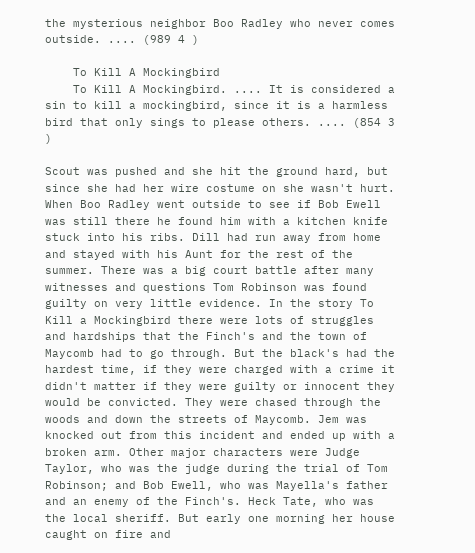the mysterious neighbor Boo Radley who never comes outside. .... (989 4 )

    To Kill A Mockingbird
    To Kill A Mockingbird. .... It is considered a sin to kill a mockingbird, since it is a harmless bird that only sings to please others. .... (854 3 )

Scout was pushed and she hit the ground hard, but since she had her wire costume on she wasn't hurt. When Boo Radley went outside to see if Bob Ewell was still there he found him with a kitchen knife stuck into his ribs. Dill had run away from home and stayed with his Aunt for the rest of the summer. There was a big court battle after many witnesses and questions Tom Robinson was found guilty on very little evidence. In the story To Kill a Mockingbird there were lots of struggles and hardships that the Finch's and the town of Maycomb had to go through. But the black's had the hardest time, if they were charged with a crime it didn't matter if they were guilty or innocent they would be convicted. They were chased through the woods and down the streets of Maycomb. Jem was knocked out from this incident and ended up with a broken arm. Other major characters were Judge Taylor, who was the judge during the trial of Tom Robinson; and Bob Ewell, who was Mayella's father and an enemy of the Finch's. Heck Tate, who was the local sheriff. But early one morning her house caught on fire and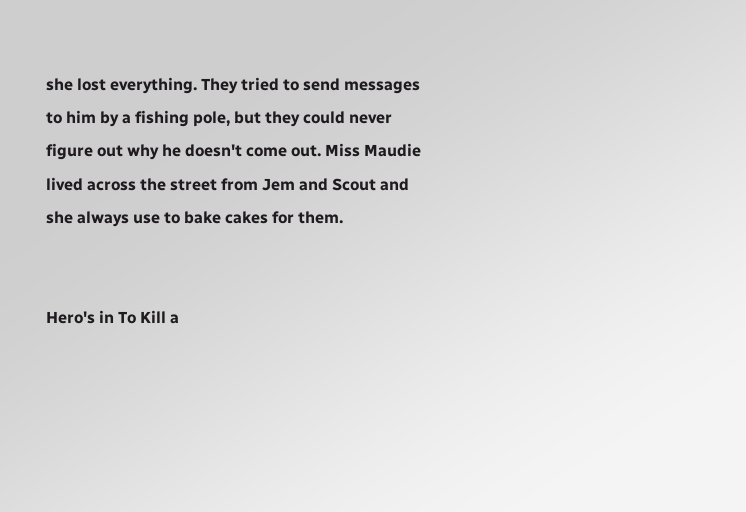she lost everything. They tried to send messages to him by a fishing pole, but they could never figure out why he doesn't come out. Miss Maudie lived across the street from Jem and Scout and she always use to bake cakes for them.


Hero's in To Kill a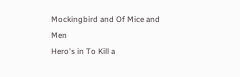Mockingbird and Of Mice and Men
Hero's in To Kill a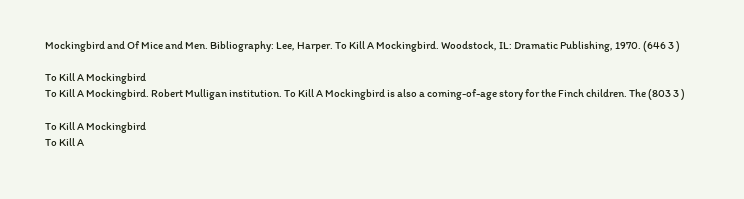Mockingbird and Of Mice and Men. Bibliography: Lee, Harper. To Kill A Mockingbird. Woodstock, IL: Dramatic Publishing, 1970. (646 3 )

To Kill A Mockingbird
To Kill A Mockingbird. Robert Mulligan institution. To Kill A Mockingbird is also a coming-of-age story for the Finch children. The (803 3 )

To Kill A Mockingbird
To Kill A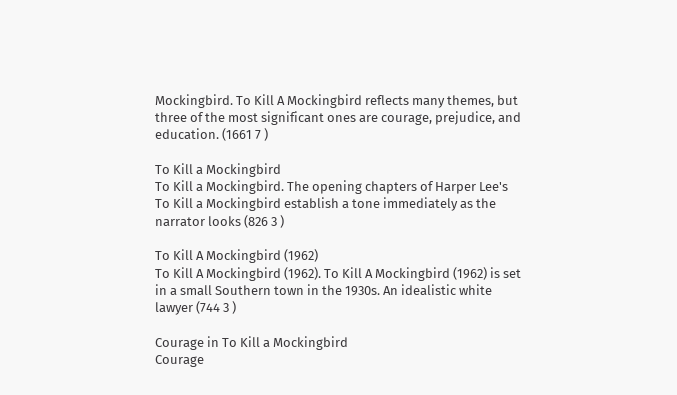Mockingbird. To Kill A Mockingbird reflects many themes, but three of the most significant ones are courage, prejudice, and education. (1661 7 )

To Kill a Mockingbird
To Kill a Mockingbird. The opening chapters of Harper Lee's To Kill a Mockingbird establish a tone immediately as the narrator looks (826 3 )

To Kill A Mockingbird (1962)
To Kill A Mockingbird (1962). To Kill A Mockingbird (1962) is set in a small Southern town in the 1930s. An idealistic white lawyer (744 3 )

Courage in To Kill a Mockingbird
Courage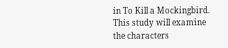in To Kill a Mockingbird. This study will examine the characters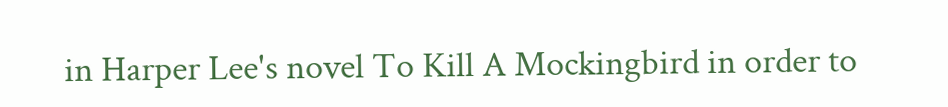in Harper Lee's novel To Kill A Mockingbird in order to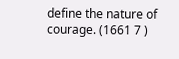define the nature of courage. (1661 7 )